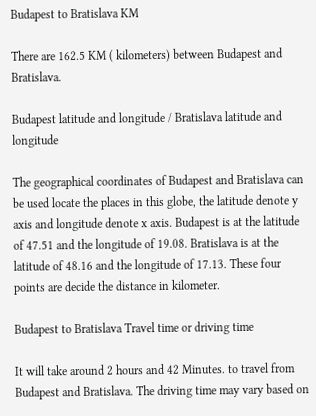Budapest to Bratislava KM

There are 162.5 KM ( kilometers) between Budapest and Bratislava.

Budapest latitude and longitude / Bratislava latitude and longitude

The geographical coordinates of Budapest and Bratislava can be used locate the places in this globe, the latitude denote y axis and longitude denote x axis. Budapest is at the latitude of 47.51 and the longitude of 19.08. Bratislava is at the latitude of 48.16 and the longitude of 17.13. These four points are decide the distance in kilometer.

Budapest to Bratislava Travel time or driving time

It will take around 2 hours and 42 Minutes. to travel from Budapest and Bratislava. The driving time may vary based on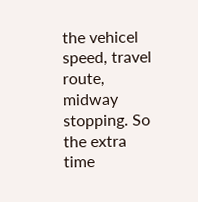the vehicel speed, travel route, midway stopping. So the extra time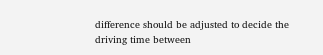difference should be adjusted to decide the driving time between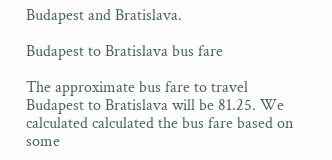Budapest and Bratislava.

Budapest to Bratislava bus fare

The approximate bus fare to travel Budapest to Bratislava will be 81.25. We calculated calculated the bus fare based on some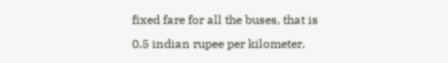fixed fare for all the buses, that is 0.5 indian rupee per kilometer.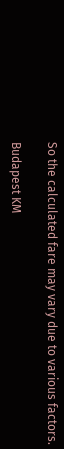So the calculated fare may vary due to various factors.

Budapest KM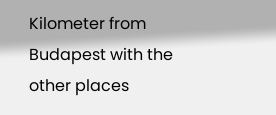Kilometer from Budapest with the other places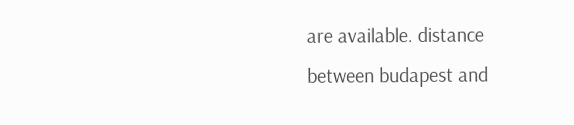are available. distance between budapest and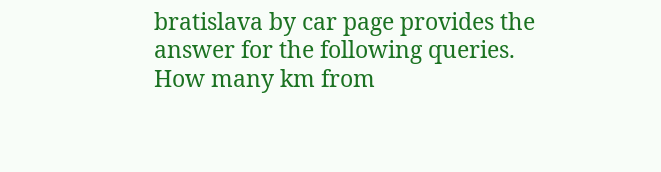bratislava by car page provides the answer for the following queries. How many km from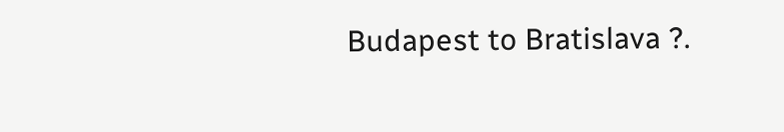Budapest to Bratislava ?.